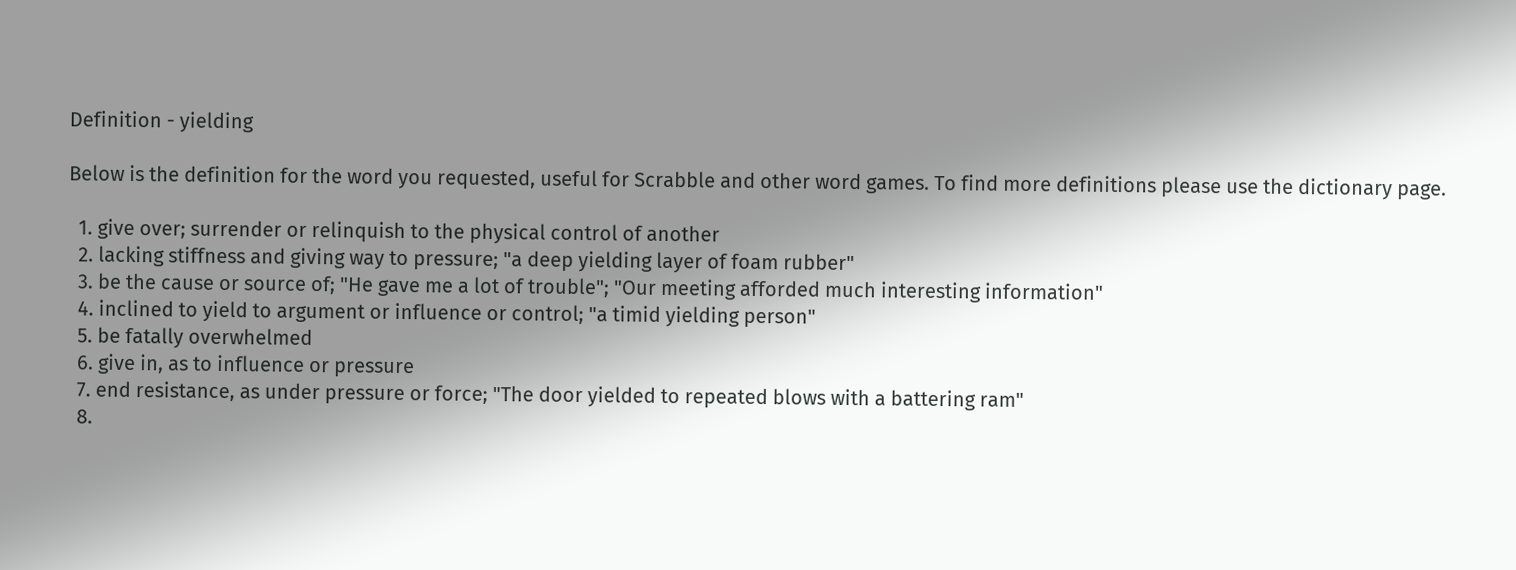Definition - yielding

Below is the definition for the word you requested, useful for Scrabble and other word games. To find more definitions please use the dictionary page.

  1. give over; surrender or relinquish to the physical control of another
  2. lacking stiffness and giving way to pressure; "a deep yielding layer of foam rubber"
  3. be the cause or source of; "He gave me a lot of trouble"; "Our meeting afforded much interesting information"
  4. inclined to yield to argument or influence or control; "a timid yielding person"
  5. be fatally overwhelmed
  6. give in, as to influence or pressure
  7. end resistance, as under pressure or force; "The door yielded to repeated blows with a battering ram"
  8.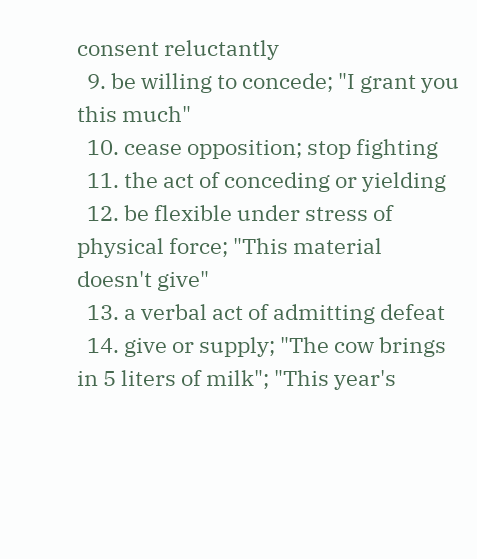consent reluctantly
  9. be willing to concede; "I grant you this much"
  10. cease opposition; stop fighting
  11. the act of conceding or yielding
  12. be flexible under stress of physical force; "This material doesn't give"
  13. a verbal act of admitting defeat
  14. give or supply; "The cow brings in 5 liters of milk"; "This year's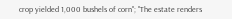crop yielded 1,000 bushels of corn"; "The estate renders